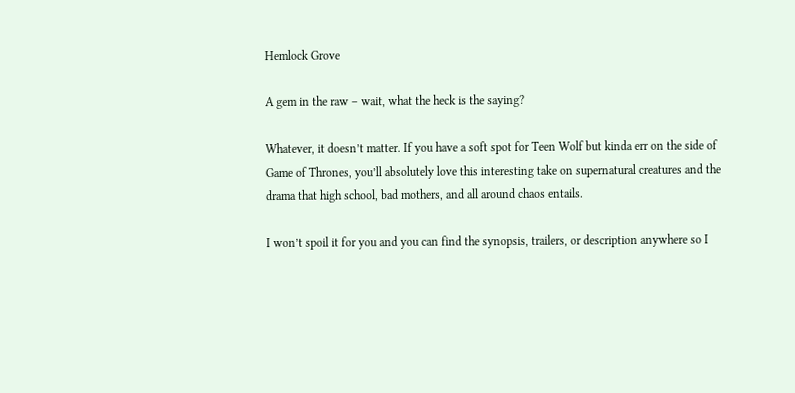Hemlock Grove

A gem in the raw – wait, what the heck is the saying?

Whatever, it doesn’t matter. If you have a soft spot for Teen Wolf but kinda err on the side of Game of Thrones, you’ll absolutely love this interesting take on supernatural creatures and the drama that high school, bad mothers, and all around chaos entails.

I won’t spoil it for you and you can find the synopsis, trailers, or description anywhere so I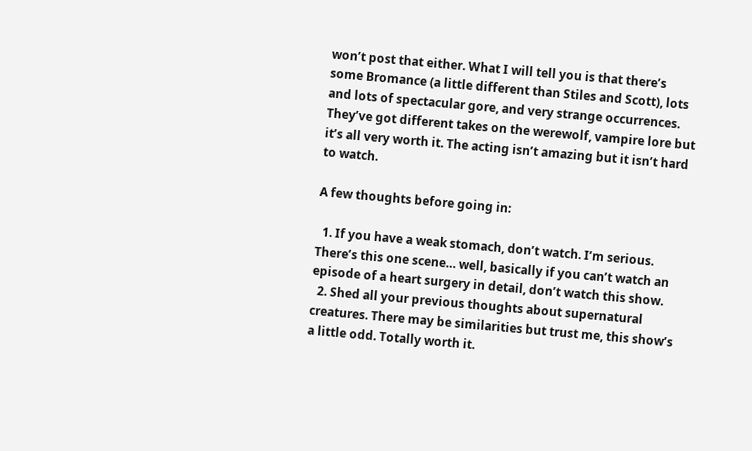won’t post that either. What I will tell you is that there’s some Bromance (a little different than Stiles and Scott), lots and lots of spectacular gore, and very strange occurrences. They’ve got different takes on the werewolf, vampire lore but it’s all very worth it. The acting isn’t amazing but it isn’t hard to watch.

A few thoughts before going in:

  1. If you have a weak stomach, don’t watch. I’m serious. There’s this one scene… well, basically if you can’t watch an episode of a heart surgery in detail, don’t watch this show.
  2. Shed all your previous thoughts about supernatural creatures. There may be similarities but trust me, this show’s a little odd. Totally worth it.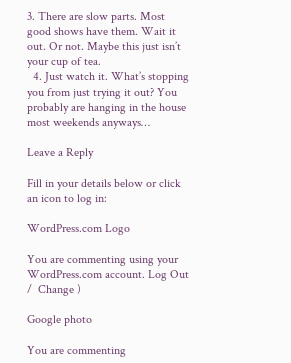3. There are slow parts. Most good shows have them. Wait it out. Or not. Maybe this just isn’t your cup of tea.
  4. Just watch it. What’s stopping you from just trying it out? You probably are hanging in the house most weekends anyways…

Leave a Reply

Fill in your details below or click an icon to log in:

WordPress.com Logo

You are commenting using your WordPress.com account. Log Out /  Change )

Google photo

You are commenting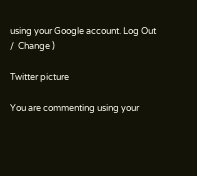using your Google account. Log Out /  Change )

Twitter picture

You are commenting using your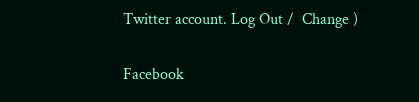Twitter account. Log Out /  Change )

Facebook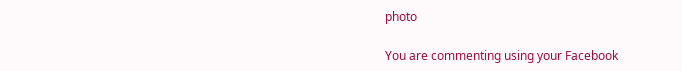photo

You are commenting using your Facebook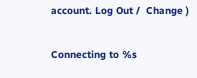account. Log Out /  Change )

Connecting to %s